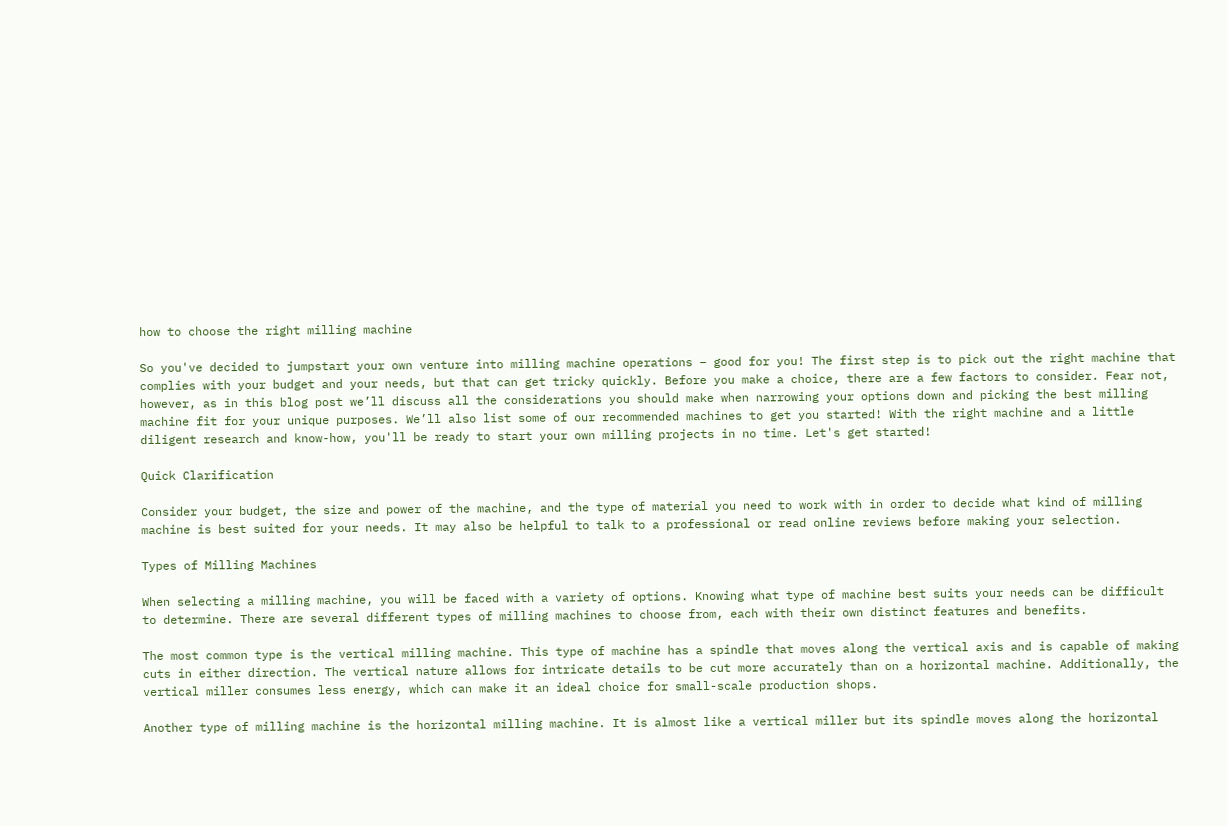how to choose the right milling machine

So you've decided to jumpstart your own venture into milling machine operations – good for you! The first step is to pick out the right machine that complies with your budget and your needs, but that can get tricky quickly. Before you make a choice, there are a few factors to consider. Fear not, however, as in this blog post we’ll discuss all the considerations you should make when narrowing your options down and picking the best milling machine fit for your unique purposes. We’ll also list some of our recommended machines to get you started! With the right machine and a little diligent research and know-how, you'll be ready to start your own milling projects in no time. Let's get started!

Quick Clarification

Consider your budget, the size and power of the machine, and the type of material you need to work with in order to decide what kind of milling machine is best suited for your needs. It may also be helpful to talk to a professional or read online reviews before making your selection.

Types of Milling Machines

When selecting a milling machine, you will be faced with a variety of options. Knowing what type of machine best suits your needs can be difficult to determine. There are several different types of milling machines to choose from, each with their own distinct features and benefits.

The most common type is the vertical milling machine. This type of machine has a spindle that moves along the vertical axis and is capable of making cuts in either direction. The vertical nature allows for intricate details to be cut more accurately than on a horizontal machine. Additionally, the vertical miller consumes less energy, which can make it an ideal choice for small-scale production shops.

Another type of milling machine is the horizontal milling machine. It is almost like a vertical miller but its spindle moves along the horizontal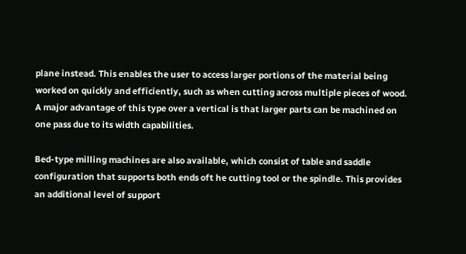plane instead. This enables the user to access larger portions of the material being worked on quickly and efficiently, such as when cutting across multiple pieces of wood. A major advantage of this type over a vertical is that larger parts can be machined on one pass due to its width capabilities.

Bed-type milling machines are also available, which consist of table and saddle configuration that supports both ends oft he cutting tool or the spindle. This provides an additional level of support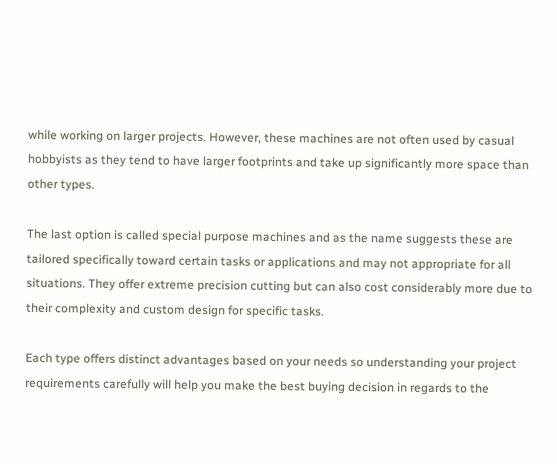while working on larger projects. However, these machines are not often used by casual hobbyists as they tend to have larger footprints and take up significantly more space than other types.

The last option is called special purpose machines and as the name suggests these are tailored specifically toward certain tasks or applications and may not appropriate for all situations. They offer extreme precision cutting but can also cost considerably more due to their complexity and custom design for specific tasks.

Each type offers distinct advantages based on your needs so understanding your project requirements carefully will help you make the best buying decision in regards to the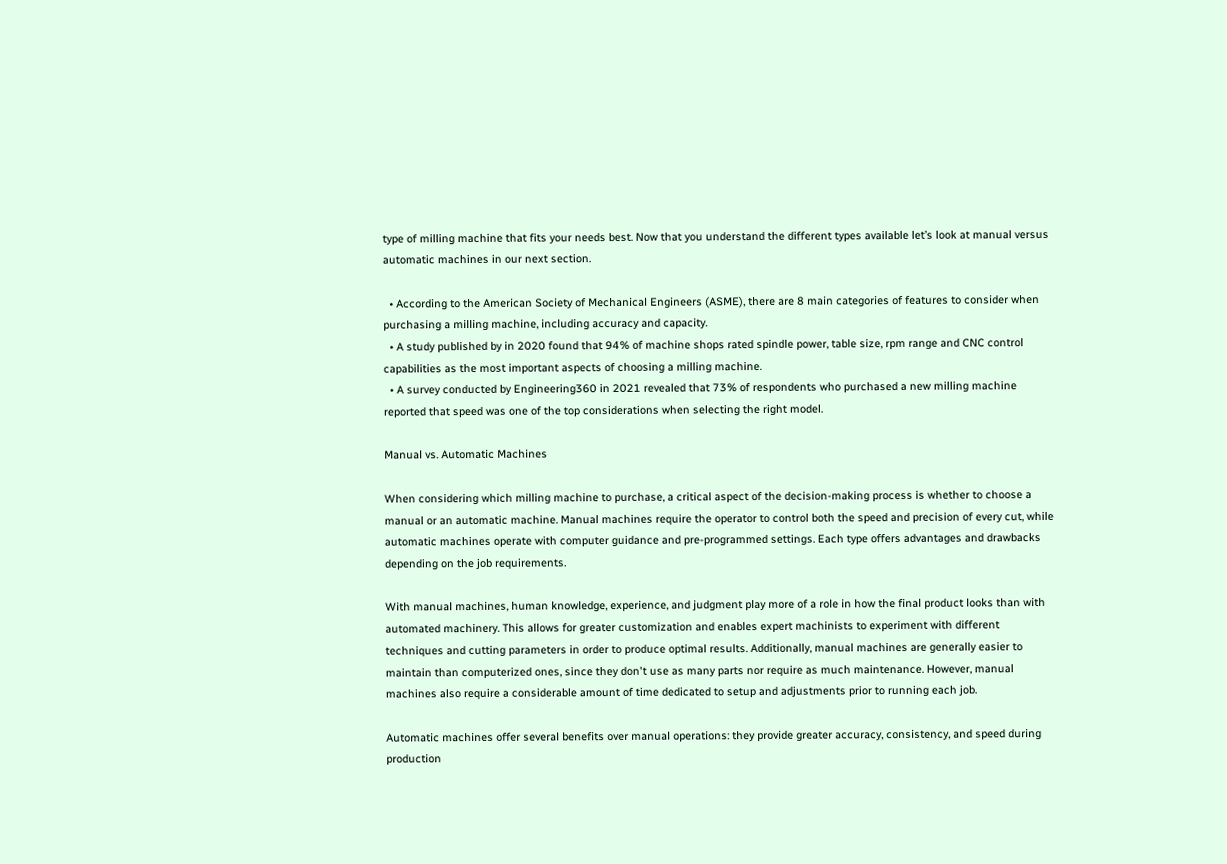type of milling machine that fits your needs best. Now that you understand the different types available let’s look at manual versus automatic machines in our next section.

  • According to the American Society of Mechanical Engineers (ASME), there are 8 main categories of features to consider when purchasing a milling machine, including accuracy and capacity.
  • A study published by in 2020 found that 94% of machine shops rated spindle power, table size, rpm range and CNC control capabilities as the most important aspects of choosing a milling machine.
  • A survey conducted by Engineering360 in 2021 revealed that 73% of respondents who purchased a new milling machine reported that speed was one of the top considerations when selecting the right model.

Manual vs. Automatic Machines

When considering which milling machine to purchase, a critical aspect of the decision-making process is whether to choose a manual or an automatic machine. Manual machines require the operator to control both the speed and precision of every cut, while automatic machines operate with computer guidance and pre-programmed settings. Each type offers advantages and drawbacks depending on the job requirements.

With manual machines, human knowledge, experience, and judgment play more of a role in how the final product looks than with automated machinery. This allows for greater customization and enables expert machinists to experiment with different techniques and cutting parameters in order to produce optimal results. Additionally, manual machines are generally easier to maintain than computerized ones, since they don't use as many parts nor require as much maintenance. However, manual machines also require a considerable amount of time dedicated to setup and adjustments prior to running each job.

Automatic machines offer several benefits over manual operations: they provide greater accuracy, consistency, and speed during production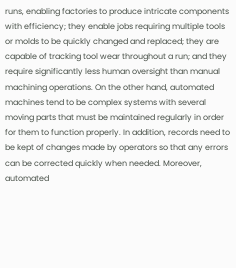runs, enabling factories to produce intricate components with efficiency; they enable jobs requiring multiple tools or molds to be quickly changed and replaced; they are capable of tracking tool wear throughout a run; and they require significantly less human oversight than manual machining operations. On the other hand, automated machines tend to be complex systems with several moving parts that must be maintained regularly in order for them to function properly. In addition, records need to be kept of changes made by operators so that any errors can be corrected quickly when needed. Moreover, automated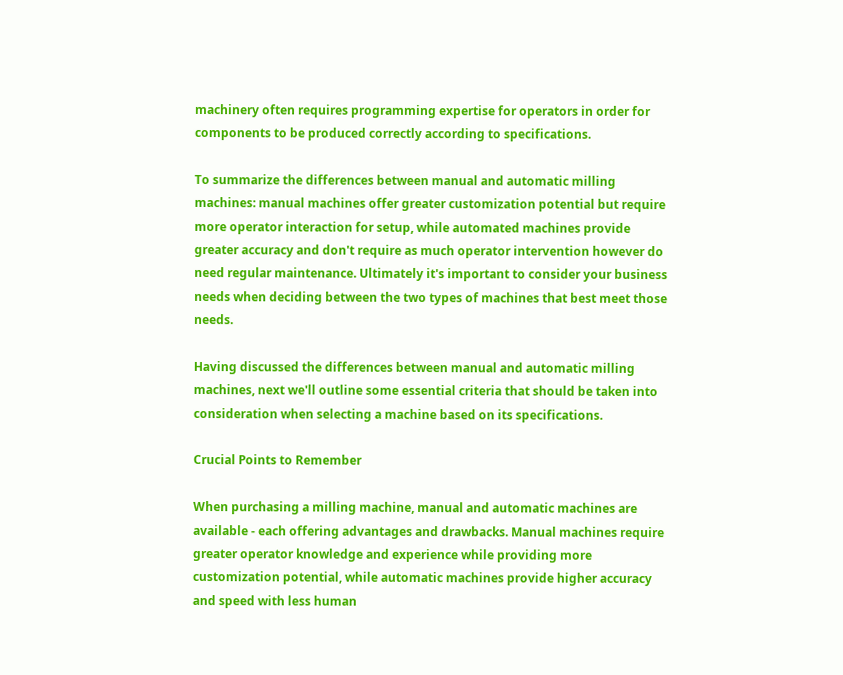machinery often requires programming expertise for operators in order for components to be produced correctly according to specifications.

To summarize the differences between manual and automatic milling machines: manual machines offer greater customization potential but require more operator interaction for setup, while automated machines provide greater accuracy and don't require as much operator intervention however do need regular maintenance. Ultimately it's important to consider your business needs when deciding between the two types of machines that best meet those needs.

Having discussed the differences between manual and automatic milling machines, next we'll outline some essential criteria that should be taken into consideration when selecting a machine based on its specifications.

Crucial Points to Remember

When purchasing a milling machine, manual and automatic machines are available - each offering advantages and drawbacks. Manual machines require greater operator knowledge and experience while providing more customization potential, while automatic machines provide higher accuracy and speed with less human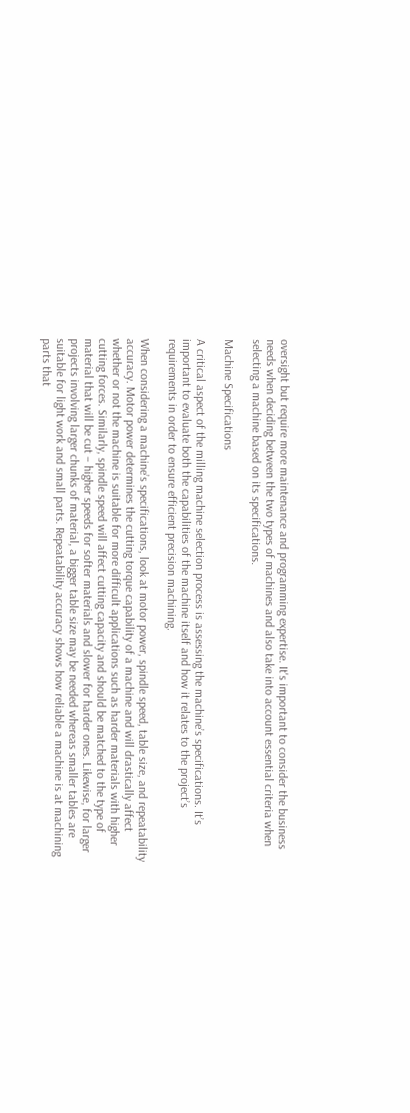oversight but require more maintenance and programming expertise. It's important to consider the business needs when deciding between the two types of machines and also take into account essential criteria when selecting a machine based on its specifications.

Machine Specifications

A critical aspect of the milling machine selection process is assessing the machine’s specifications. It’s important to evaluate both the capabilities of the machine itself and how it relates to the project’s requirements in order to ensure efficient precision machining.

When considering a machine’s specifications, look at motor power, spindle speed, table size, and repeatability accuracy. Motor power determines the cutting torque capability of a machine and will drastically affect whether or not the machine is suitable for more difficult applications such as harder materials with higher cutting forces. Similarly, spindle speed will affect cutting capacity and should be matched to the type of material that will be cut – higher speeds for softer materials and slower for harder ones. Likewise, for larger projects involving larger chunks of material, a bigger table size may be needed whereas smaller tables are suitable for light work and small parts. Repeatability accuracy shows how reliable a machine is at machining parts that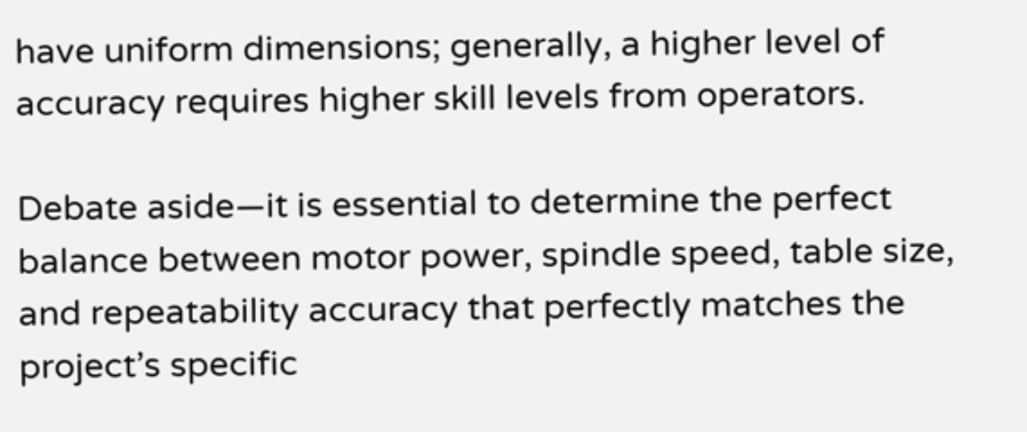have uniform dimensions; generally, a higher level of accuracy requires higher skill levels from operators.

Debate aside—it is essential to determine the perfect balance between motor power, spindle speed, table size, and repeatability accuracy that perfectly matches the project’s specific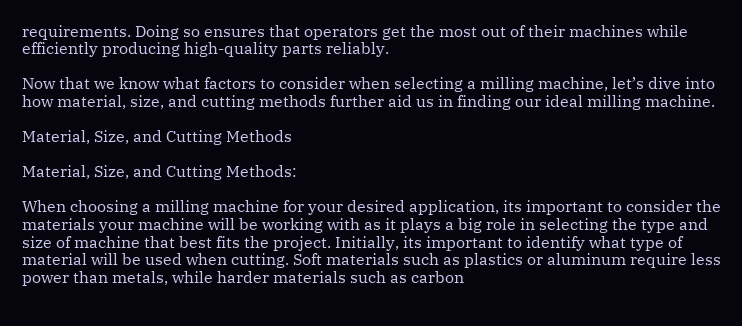requirements. Doing so ensures that operators get the most out of their machines while efficiently producing high-quality parts reliably.

Now that we know what factors to consider when selecting a milling machine, let’s dive into how material, size, and cutting methods further aid us in finding our ideal milling machine.

Material, Size, and Cutting Methods

Material, Size, and Cutting Methods:

When choosing a milling machine for your desired application, its important to consider the materials your machine will be working with as it plays a big role in selecting the type and size of machine that best fits the project. Initially, its important to identify what type of material will be used when cutting. Soft materials such as plastics or aluminum require less power than metals, while harder materials such as carbon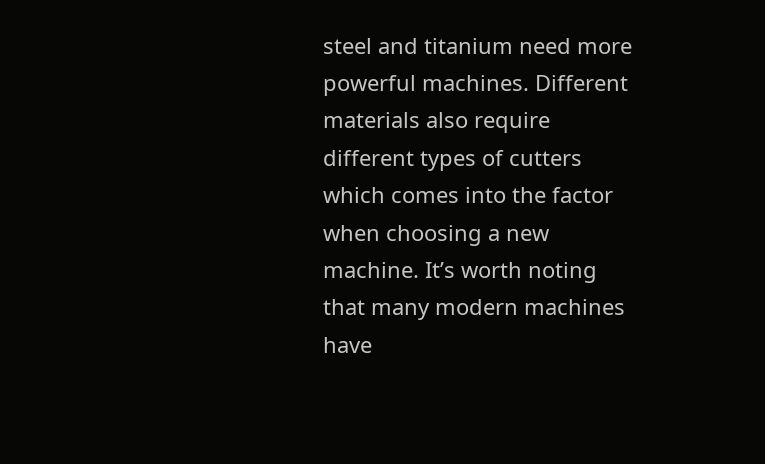steel and titanium need more powerful machines. Different materials also require different types of cutters which comes into the factor when choosing a new machine. It’s worth noting that many modern machines have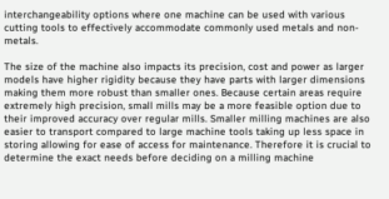interchangeability options where one machine can be used with various cutting tools to effectively accommodate commonly used metals and non-metals.

The size of the machine also impacts its precision, cost and power as larger models have higher rigidity because they have parts with larger dimensions making them more robust than smaller ones. Because certain areas require extremely high precision, small mills may be a more feasible option due to their improved accuracy over regular mills. Smaller milling machines are also easier to transport compared to large machine tools taking up less space in storing allowing for ease of access for maintenance. Therefore it is crucial to determine the exact needs before deciding on a milling machine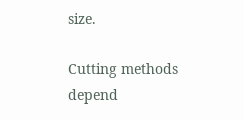size.

Cutting methods depend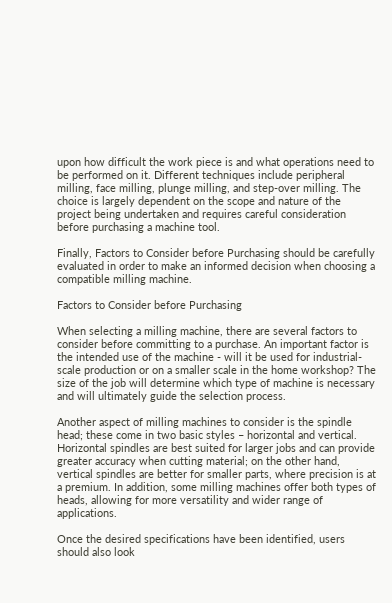upon how difficult the work piece is and what operations need to be performed on it. Different techniques include peripheral milling, face milling, plunge milling, and step-over milling. The choice is largely dependent on the scope and nature of the project being undertaken and requires careful consideration before purchasing a machine tool.

Finally, Factors to Consider before Purchasing should be carefully evaluated in order to make an informed decision when choosing a compatible milling machine.

Factors to Consider before Purchasing

When selecting a milling machine, there are several factors to consider before committing to a purchase. An important factor is the intended use of the machine - will it be used for industrial-scale production or on a smaller scale in the home workshop? The size of the job will determine which type of machine is necessary and will ultimately guide the selection process.

Another aspect of milling machines to consider is the spindle head; these come in two basic styles – horizontal and vertical. Horizontal spindles are best suited for larger jobs and can provide greater accuracy when cutting material; on the other hand, vertical spindles are better for smaller parts, where precision is at a premium. In addition, some milling machines offer both types of heads, allowing for more versatility and wider range of applications.

Once the desired specifications have been identified, users should also look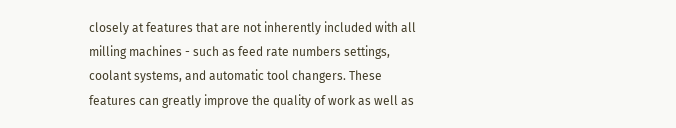closely at features that are not inherently included with all milling machines - such as feed rate numbers settings, coolant systems, and automatic tool changers. These features can greatly improve the quality of work as well as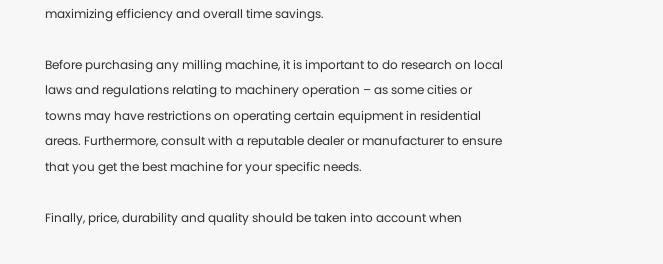maximizing efficiency and overall time savings.

Before purchasing any milling machine, it is important to do research on local laws and regulations relating to machinery operation – as some cities or towns may have restrictions on operating certain equipment in residential areas. Furthermore, consult with a reputable dealer or manufacturer to ensure that you get the best machine for your specific needs.

Finally, price, durability and quality should be taken into account when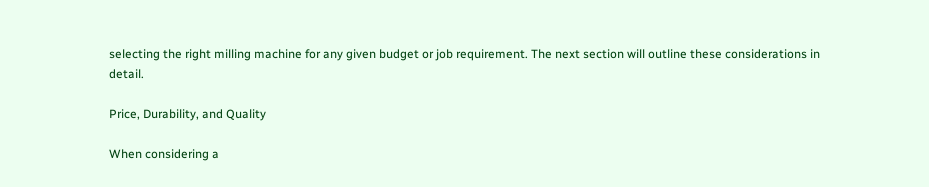selecting the right milling machine for any given budget or job requirement. The next section will outline these considerations in detail.

Price, Durability, and Quality

When considering a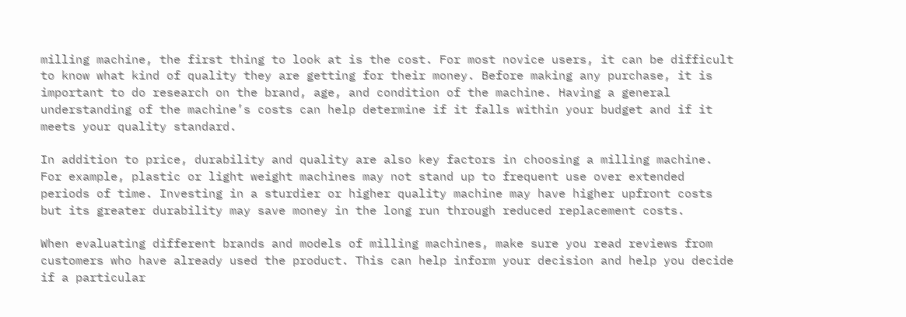milling machine, the first thing to look at is the cost. For most novice users, it can be difficult to know what kind of quality they are getting for their money. Before making any purchase, it is important to do research on the brand, age, and condition of the machine. Having a general understanding of the machine’s costs can help determine if it falls within your budget and if it meets your quality standard.

In addition to price, durability and quality are also key factors in choosing a milling machine. For example, plastic or light weight machines may not stand up to frequent use over extended periods of time. Investing in a sturdier or higher quality machine may have higher upfront costs but its greater durability may save money in the long run through reduced replacement costs.

When evaluating different brands and models of milling machines, make sure you read reviews from customers who have already used the product. This can help inform your decision and help you decide if a particular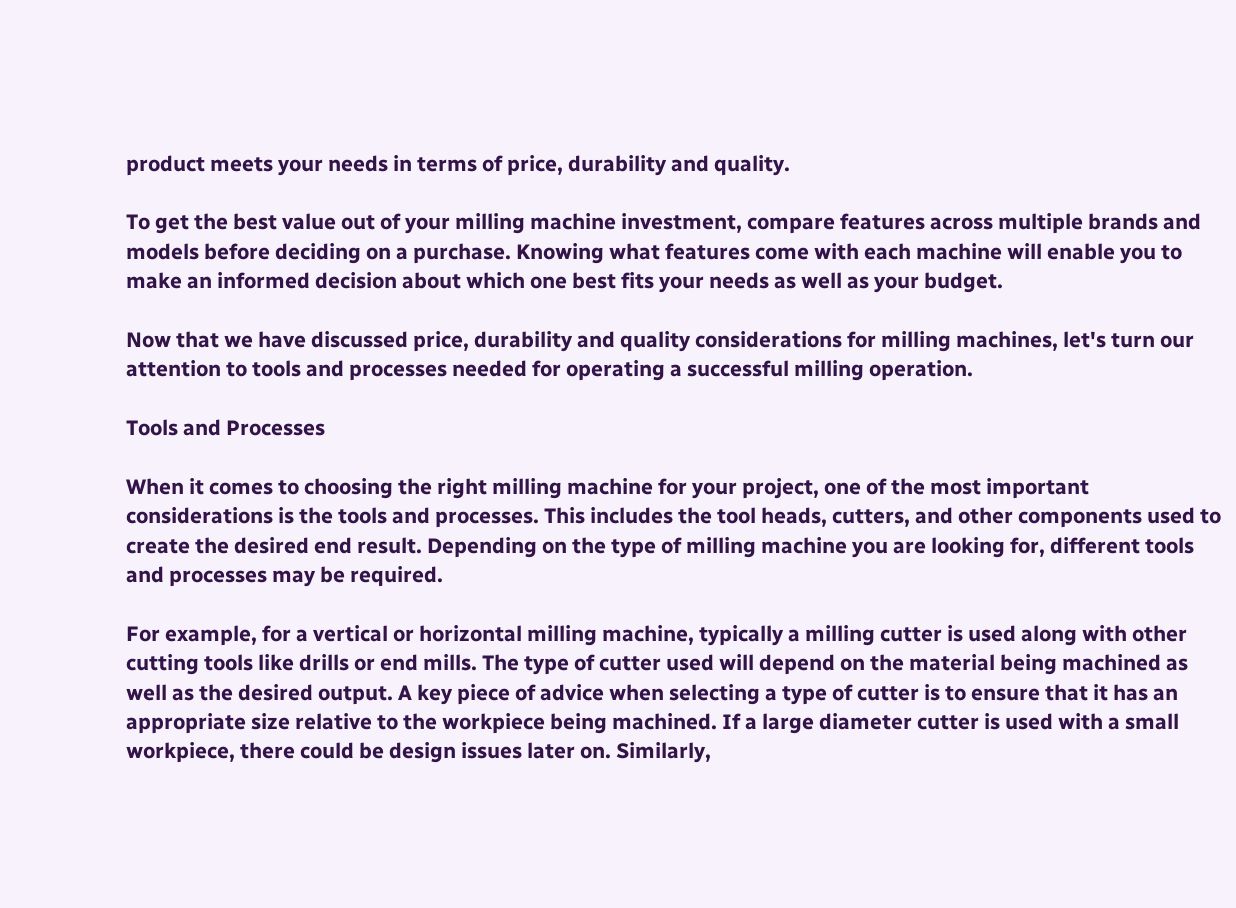product meets your needs in terms of price, durability and quality.

To get the best value out of your milling machine investment, compare features across multiple brands and models before deciding on a purchase. Knowing what features come with each machine will enable you to make an informed decision about which one best fits your needs as well as your budget.

Now that we have discussed price, durability and quality considerations for milling machines, let's turn our attention to tools and processes needed for operating a successful milling operation.

Tools and Processes

When it comes to choosing the right milling machine for your project, one of the most important considerations is the tools and processes. This includes the tool heads, cutters, and other components used to create the desired end result. Depending on the type of milling machine you are looking for, different tools and processes may be required.

For example, for a vertical or horizontal milling machine, typically a milling cutter is used along with other cutting tools like drills or end mills. The type of cutter used will depend on the material being machined as well as the desired output. A key piece of advice when selecting a type of cutter is to ensure that it has an appropriate size relative to the workpiece being machined. If a large diameter cutter is used with a small workpiece, there could be design issues later on. Similarly,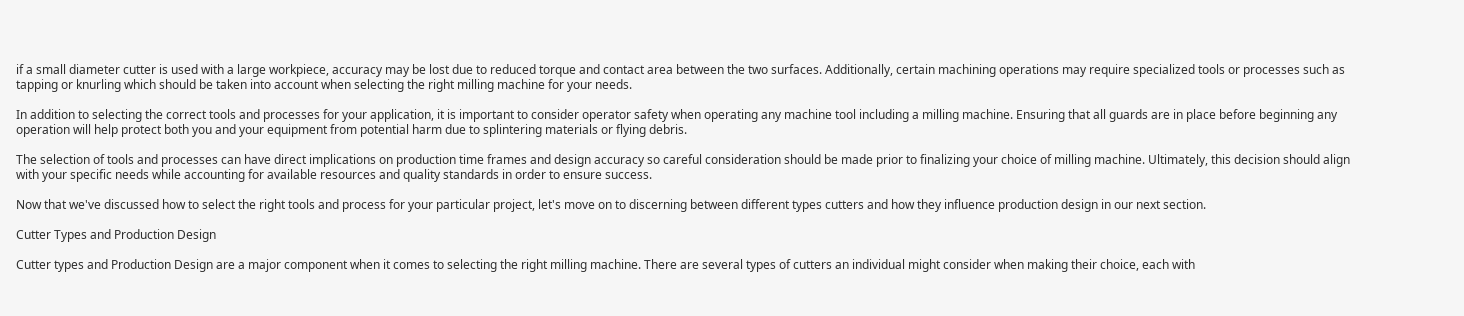if a small diameter cutter is used with a large workpiece, accuracy may be lost due to reduced torque and contact area between the two surfaces. Additionally, certain machining operations may require specialized tools or processes such as tapping or knurling which should be taken into account when selecting the right milling machine for your needs.

In addition to selecting the correct tools and processes for your application, it is important to consider operator safety when operating any machine tool including a milling machine. Ensuring that all guards are in place before beginning any operation will help protect both you and your equipment from potential harm due to splintering materials or flying debris.

The selection of tools and processes can have direct implications on production time frames and design accuracy so careful consideration should be made prior to finalizing your choice of milling machine. Ultimately, this decision should align with your specific needs while accounting for available resources and quality standards in order to ensure success.

Now that we've discussed how to select the right tools and process for your particular project, let's move on to discerning between different types cutters and how they influence production design in our next section.

Cutter Types and Production Design

Cutter types and Production Design are a major component when it comes to selecting the right milling machine. There are several types of cutters an individual might consider when making their choice, each with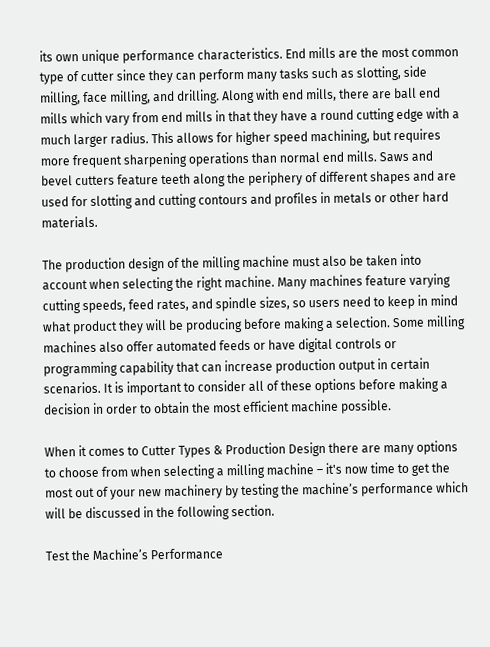its own unique performance characteristics. End mills are the most common type of cutter since they can perform many tasks such as slotting, side milling, face milling, and drilling. Along with end mills, there are ball end mills which vary from end mills in that they have a round cutting edge with a much larger radius. This allows for higher speed machining, but requires more frequent sharpening operations than normal end mills. Saws and bevel cutters feature teeth along the periphery of different shapes and are used for slotting and cutting contours and profiles in metals or other hard materials.

The production design of the milling machine must also be taken into account when selecting the right machine. Many machines feature varying cutting speeds, feed rates, and spindle sizes, so users need to keep in mind what product they will be producing before making a selection. Some milling machines also offer automated feeds or have digital controls or programming capability that can increase production output in certain scenarios. It is important to consider all of these options before making a decision in order to obtain the most efficient machine possible.

When it comes to Cutter Types & Production Design there are many options to choose from when selecting a milling machine – it's now time to get the most out of your new machinery by testing the machine’s performance which will be discussed in the following section.

Test the Machine’s Performance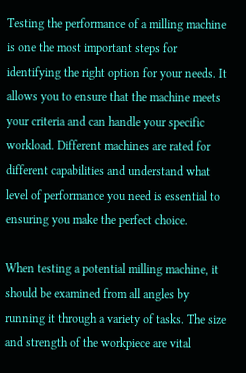Testing the performance of a milling machine is one the most important steps for identifying the right option for your needs. It allows you to ensure that the machine meets your criteria and can handle your specific workload. Different machines are rated for different capabilities and understand what level of performance you need is essential to ensuring you make the perfect choice.

When testing a potential milling machine, it should be examined from all angles by running it through a variety of tasks. The size and strength of the workpiece are vital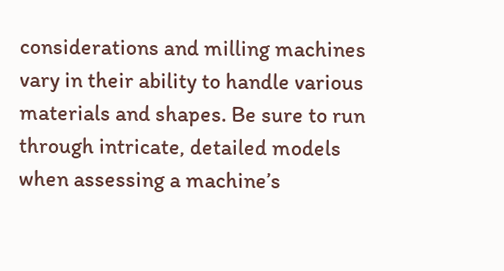considerations and milling machines vary in their ability to handle various materials and shapes. Be sure to run through intricate, detailed models when assessing a machine’s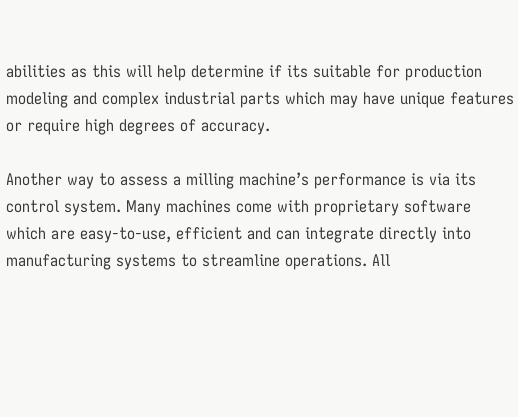abilities as this will help determine if its suitable for production modeling and complex industrial parts which may have unique features or require high degrees of accuracy.

Another way to assess a milling machine’s performance is via its control system. Many machines come with proprietary software which are easy-to-use, efficient and can integrate directly into manufacturing systems to streamline operations. All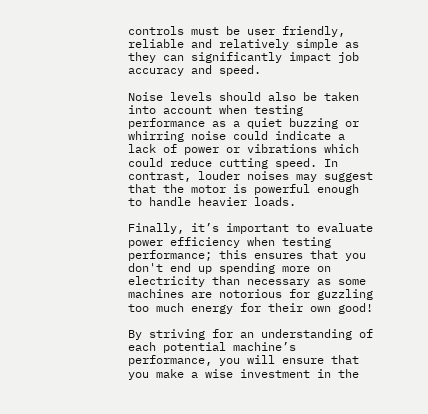controls must be user friendly, reliable and relatively simple as they can significantly impact job accuracy and speed.

Noise levels should also be taken into account when testing performance as a quiet buzzing or whirring noise could indicate a lack of power or vibrations which could reduce cutting speed. In contrast, louder noises may suggest that the motor is powerful enough to handle heavier loads.

Finally, it’s important to evaluate power efficiency when testing performance; this ensures that you don't end up spending more on electricity than necessary as some machines are notorious for guzzling too much energy for their own good!

By striving for an understanding of each potential machine’s performance, you will ensure that you make a wise investment in the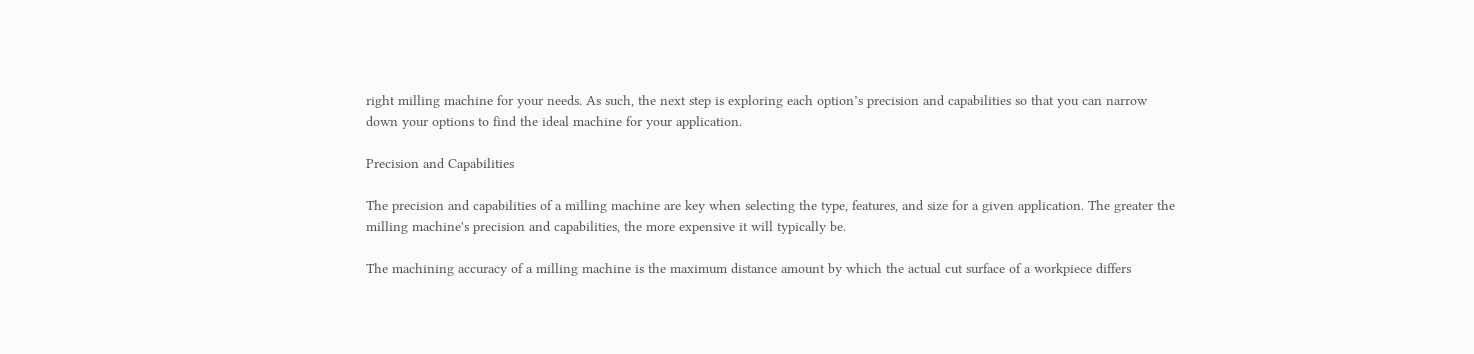right milling machine for your needs. As such, the next step is exploring each option’s precision and capabilities so that you can narrow down your options to find the ideal machine for your application.

Precision and Capabilities

The precision and capabilities of a milling machine are key when selecting the type, features, and size for a given application. The greater the milling machine's precision and capabilities, the more expensive it will typically be.

The machining accuracy of a milling machine is the maximum distance amount by which the actual cut surface of a workpiece differs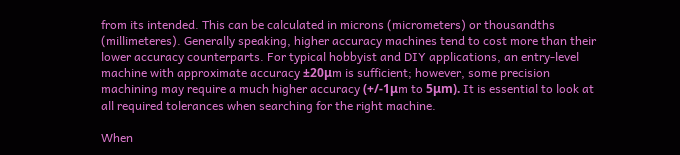from its intended. This can be calculated in microns (micrometers) or thousandths (millimeteres). Generally speaking, higher accuracy machines tend to cost more than their lower accuracy counterparts. For typical hobbyist and DIY applications, an entry-level machine with approximate accuracy ±20μm is sufficient; however, some precision machining may require a much higher accuracy (+/-1μm to 5μm). It is essential to look at all required tolerances when searching for the right machine.

When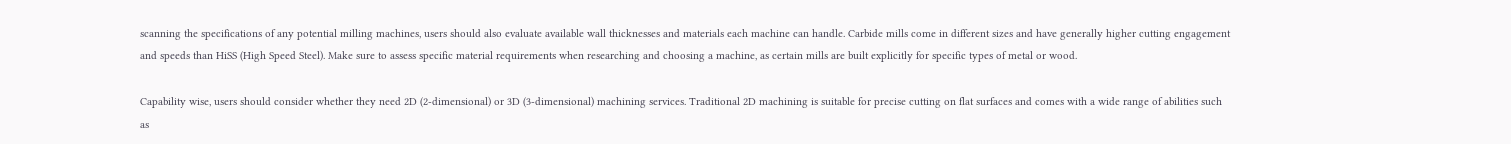scanning the specifications of any potential milling machines, users should also evaluate available wall thicknesses and materials each machine can handle. Carbide mills come in different sizes and have generally higher cutting engagement and speeds than HiSS (High Speed Steel). Make sure to assess specific material requirements when researching and choosing a machine, as certain mills are built explicitly for specific types of metal or wood.

Capability wise, users should consider whether they need 2D (2-dimensional) or 3D (3-dimensional) machining services. Traditional 2D machining is suitable for precise cutting on flat surfaces and comes with a wide range of abilities such as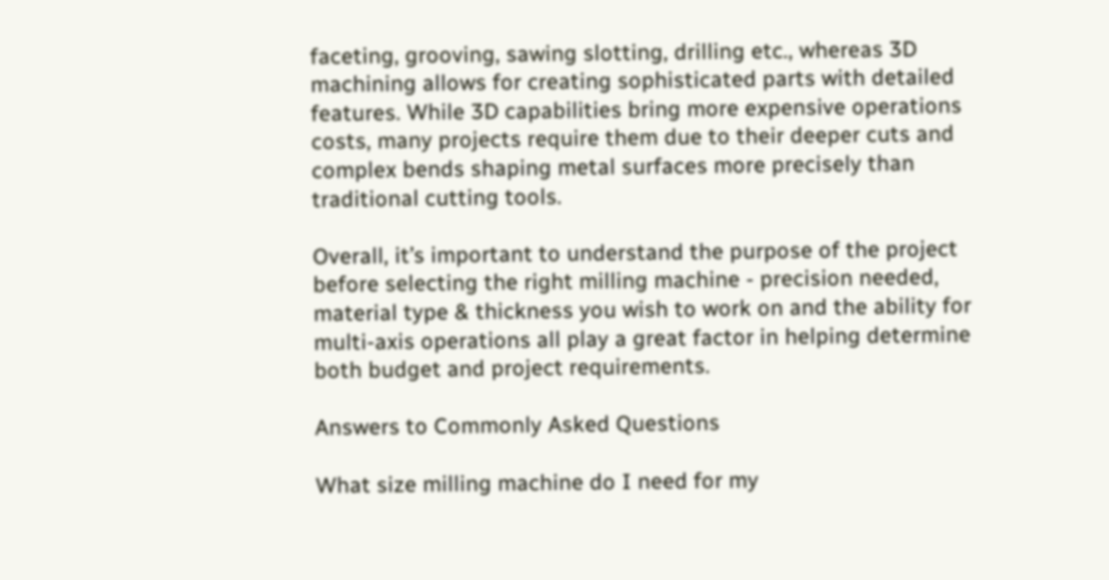faceting, grooving, sawing slotting, drilling etc., whereas 3D machining allows for creating sophisticated parts with detailed features. While 3D capabilities bring more expensive operations costs, many projects require them due to their deeper cuts and complex bends shaping metal surfaces more precisely than traditional cutting tools.

Overall, it’s important to understand the purpose of the project before selecting the right milling machine - precision needed, material type & thickness you wish to work on and the ability for multi-axis operations all play a great factor in helping determine both budget and project requirements.

Answers to Commonly Asked Questions

What size milling machine do I need for my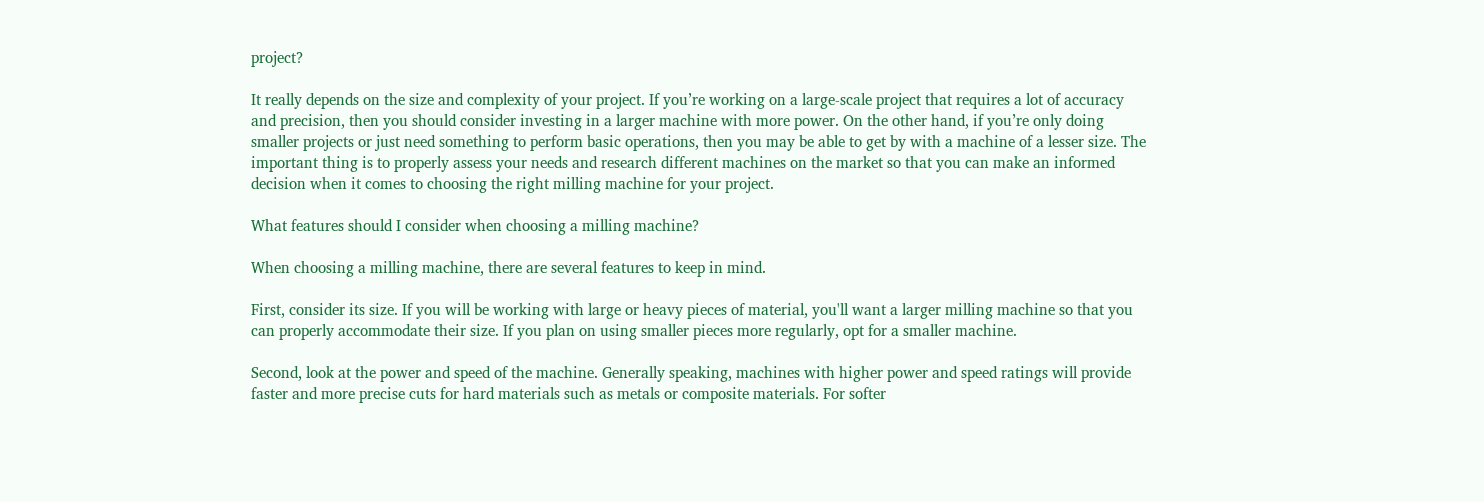project?

It really depends on the size and complexity of your project. If you’re working on a large-scale project that requires a lot of accuracy and precision, then you should consider investing in a larger machine with more power. On the other hand, if you’re only doing smaller projects or just need something to perform basic operations, then you may be able to get by with a machine of a lesser size. The important thing is to properly assess your needs and research different machines on the market so that you can make an informed decision when it comes to choosing the right milling machine for your project.

What features should I consider when choosing a milling machine?

When choosing a milling machine, there are several features to keep in mind.

First, consider its size. If you will be working with large or heavy pieces of material, you'll want a larger milling machine so that you can properly accommodate their size. If you plan on using smaller pieces more regularly, opt for a smaller machine.

Second, look at the power and speed of the machine. Generally speaking, machines with higher power and speed ratings will provide faster and more precise cuts for hard materials such as metals or composite materials. For softer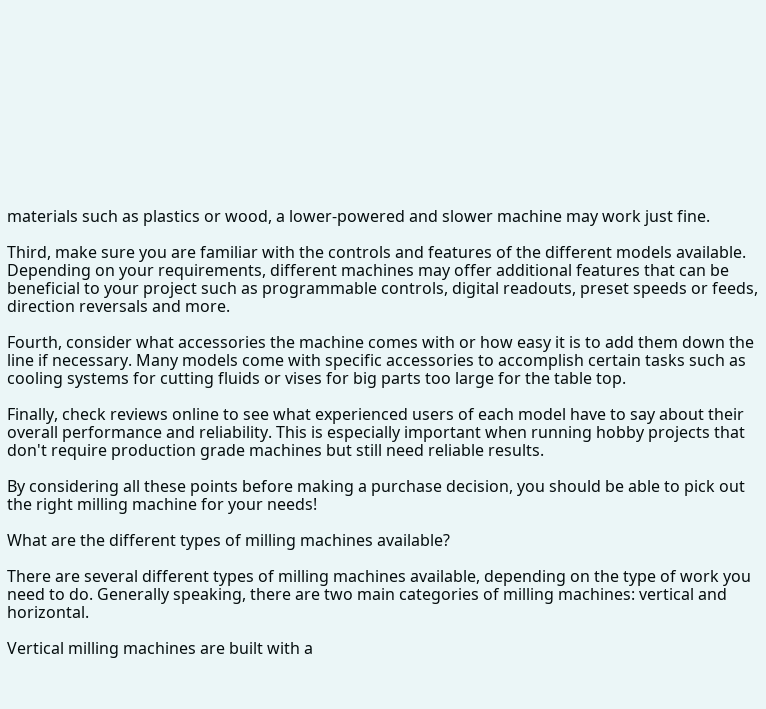materials such as plastics or wood, a lower-powered and slower machine may work just fine.

Third, make sure you are familiar with the controls and features of the different models available. Depending on your requirements, different machines may offer additional features that can be beneficial to your project such as programmable controls, digital readouts, preset speeds or feeds, direction reversals and more.

Fourth, consider what accessories the machine comes with or how easy it is to add them down the line if necessary. Many models come with specific accessories to accomplish certain tasks such as cooling systems for cutting fluids or vises for big parts too large for the table top.

Finally, check reviews online to see what experienced users of each model have to say about their overall performance and reliability. This is especially important when running hobby projects that don't require production grade machines but still need reliable results.

By considering all these points before making a purchase decision, you should be able to pick out the right milling machine for your needs!

What are the different types of milling machines available?

There are several different types of milling machines available, depending on the type of work you need to do. Generally speaking, there are two main categories of milling machines: vertical and horizontal.

Vertical milling machines are built with a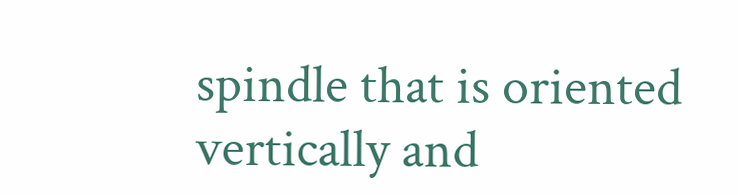spindle that is oriented vertically and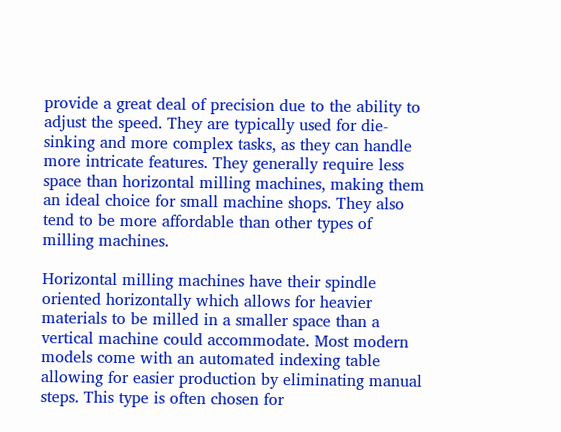provide a great deal of precision due to the ability to adjust the speed. They are typically used for die-sinking and more complex tasks, as they can handle more intricate features. They generally require less space than horizontal milling machines, making them an ideal choice for small machine shops. They also tend to be more affordable than other types of milling machines.

Horizontal milling machines have their spindle oriented horizontally which allows for heavier materials to be milled in a smaller space than a vertical machine could accommodate. Most modern models come with an automated indexing table allowing for easier production by eliminating manual steps. This type is often chosen for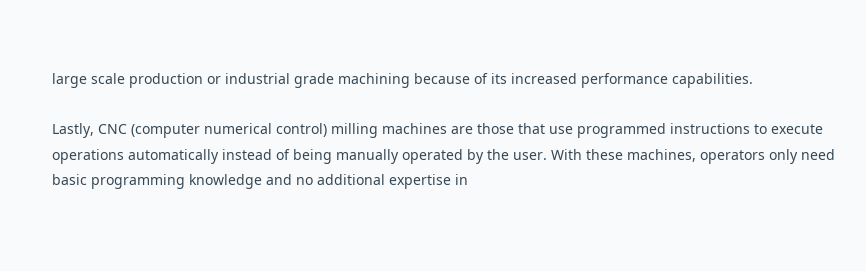large scale production or industrial grade machining because of its increased performance capabilities.

Lastly, CNC (computer numerical control) milling machines are those that use programmed instructions to execute operations automatically instead of being manually operated by the user. With these machines, operators only need basic programming knowledge and no additional expertise in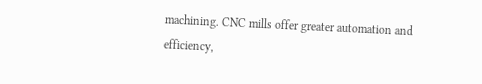machining. CNC mills offer greater automation and efficiency,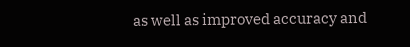as well as improved accuracy and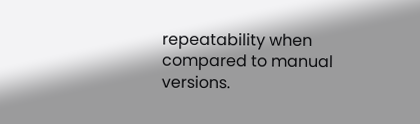repeatability when compared to manual versions.